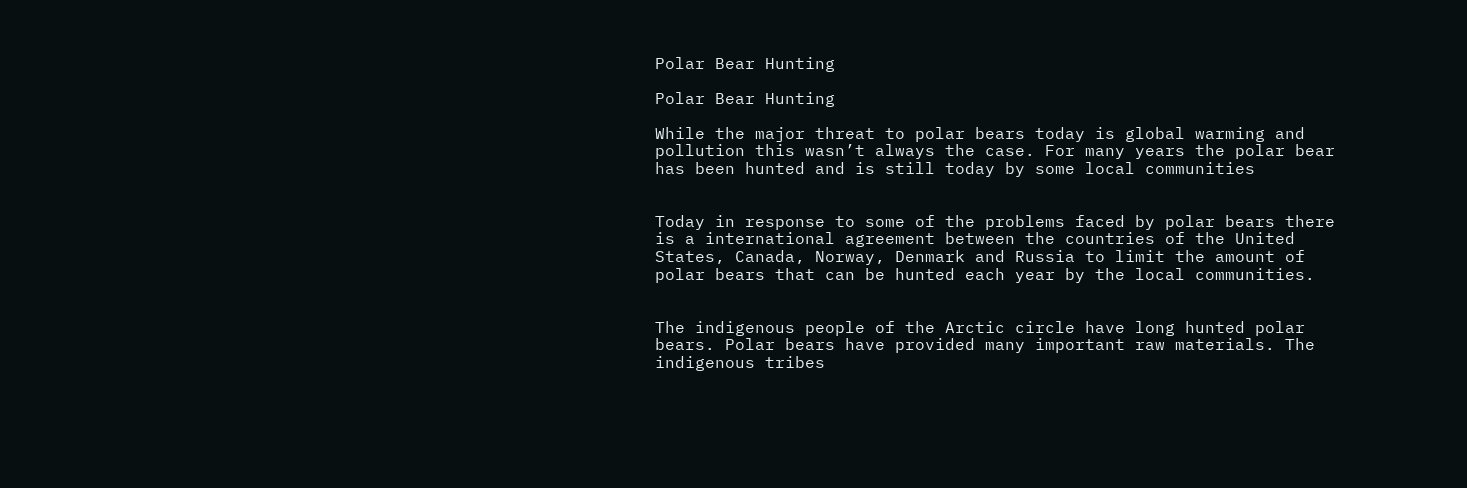Polar Bear Hunting

Polar Bear Hunting

While the major threat to polar bears today is global warming and pollution this wasn’t always the case. For many years the polar bear has been hunted and is still today by some local communities


Today in response to some of the problems faced by polar bears there is a international agreement between the countries of the United States, Canada, Norway, Denmark and Russia to limit the amount of polar bears that can be hunted each year by the local communities.


The indigenous people of the Arctic circle have long hunted polar bears. Polar bears have provided many important raw materials. The indigenous tribes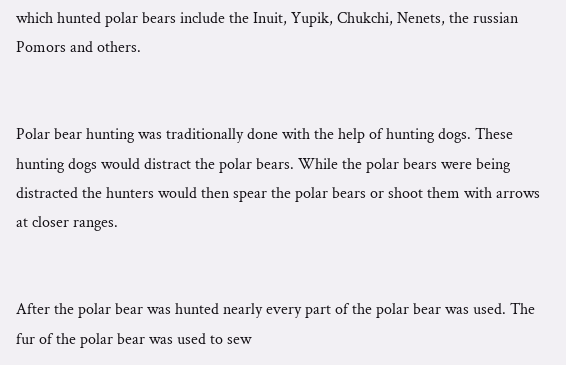which hunted polar bears include the Inuit, Yupik, Chukchi, Nenets, the russian Pomors and others.


Polar bear hunting was traditionally done with the help of hunting dogs. These hunting dogs would distract the polar bears. While the polar bears were being distracted the hunters would then spear the polar bears or shoot them with arrows at closer ranges.


After the polar bear was hunted nearly every part of the polar bear was used. The fur of the polar bear was used to sew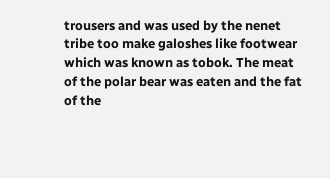trousers and was used by the nenet tribe too make galoshes like footwear which was known as tobok. The meat of the polar bear was eaten and the fat of the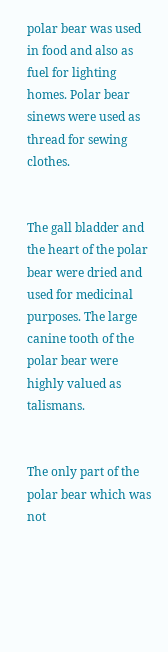polar bear was used in food and also as fuel for lighting homes. Polar bear sinews were used as thread for sewing clothes.


The gall bladder and the heart of the polar bear were dried and used for medicinal purposes. The large canine tooth of the polar bear were highly valued as talismans.


The only part of the polar bear which was not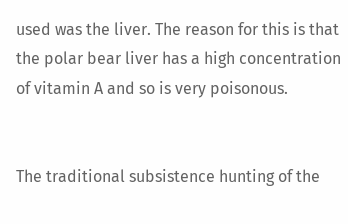used was the liver. The reason for this is that the polar bear liver has a high concentration of vitamin A and so is very poisonous.


The traditional subsistence hunting of the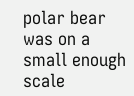polar bear was on a small enough scale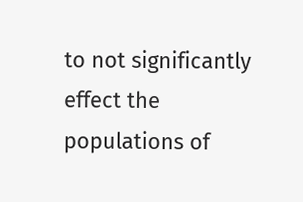to not significantly effect the populations of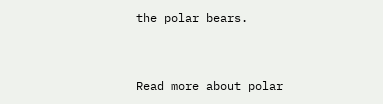the polar bears.


Read more about polar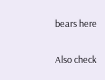bears here

Also check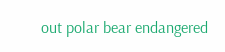out polar bear endangered